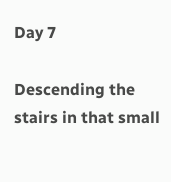Day 7

Descending the stairs in that small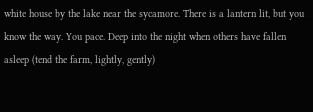white house by the lake near the sycamore. There is a lantern lit, but you know the way. You pace. Deep into the night when others have fallen asleep (tend the farm, lightly, gently)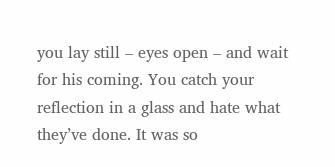you lay still – eyes open – and wait for his coming. You catch your reflection in a glass and hate what they’ve done. It was so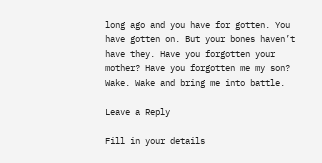long ago and you have for gotten. You have gotten on. But your bones haven’t have they. Have you forgotten your mother? Have you forgotten me my son? Wake. Wake and bring me into battle.

Leave a Reply

Fill in your details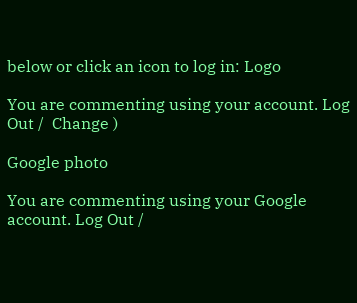below or click an icon to log in: Logo

You are commenting using your account. Log Out /  Change )

Google photo

You are commenting using your Google account. Log Out /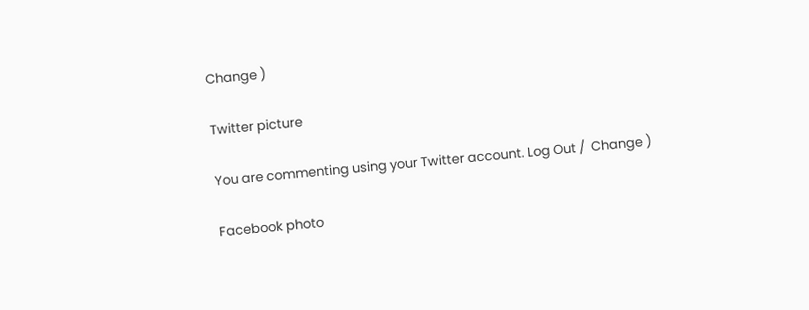Change )

Twitter picture

You are commenting using your Twitter account. Log Out /  Change )

Facebook photo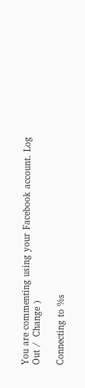You are commenting using your Facebook account. Log Out /  Change )

Connecting to %s